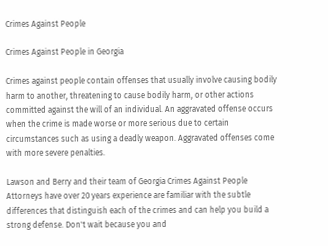Crimes Against People

Crimes Against People in Georgia

Crimes against people contain offenses that usually involve causing bodily harm to another, threatening to cause bodily harm, or other actions committed against the will of an individual. An aggravated offense occurs when the crime is made worse or more serious due to certain circumstances such as using a deadly weapon. Aggravated offenses come with more severe penalties.

Lawson and Berry and their team of Georgia Crimes Against People Attorneys have over 20 years experience are familiar with the subtle differences that distinguish each of the crimes and can help you build a strong defense. Don't wait because you and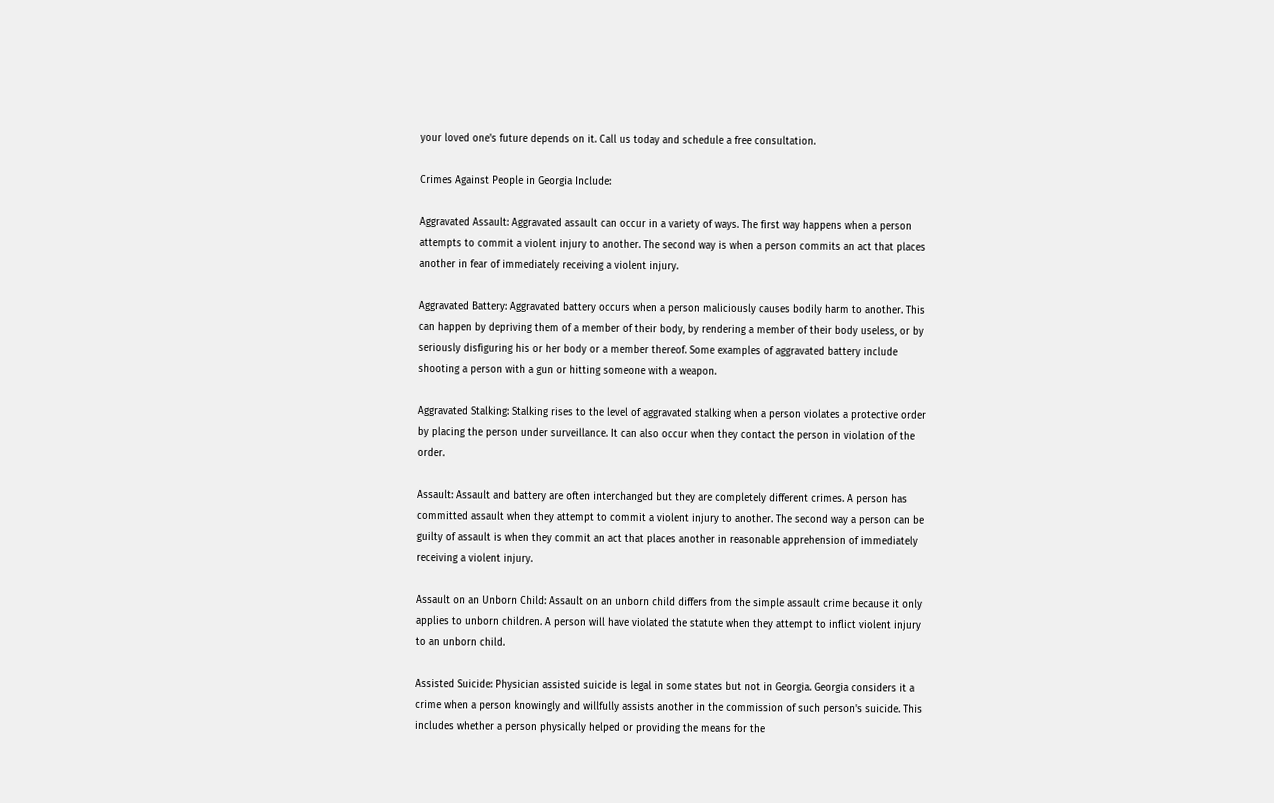your loved one's future depends on it. Call us today and schedule a free consultation.

Crimes Against People in Georgia Include:

Aggravated Assault: Aggravated assault can occur in a variety of ways. The first way happens when a person attempts to commit a violent injury to another. The second way is when a person commits an act that places another in fear of immediately receiving a violent injury.

Aggravated Battery: Aggravated battery occurs when a person maliciously causes bodily harm to another. This can happen by depriving them of a member of their body, by rendering a member of their body useless, or by seriously disfiguring his or her body or a member thereof. Some examples of aggravated battery include shooting a person with a gun or hitting someone with a weapon.

Aggravated Stalking: Stalking rises to the level of aggravated stalking when a person violates a protective order by placing the person under surveillance. It can also occur when they contact the person in violation of the order.

Assault: Assault and battery are often interchanged but they are completely different crimes. A person has committed assault when they attempt to commit a violent injury to another. The second way a person can be guilty of assault is when they commit an act that places another in reasonable apprehension of immediately receiving a violent injury.

Assault on an Unborn Child: Assault on an unborn child differs from the simple assault crime because it only applies to unborn children. A person will have violated the statute when they attempt to inflict violent injury to an unborn child.

Assisted Suicide: Physician assisted suicide is legal in some states but not in Georgia. Georgia considers it a crime when a person knowingly and willfully assists another in the commission of such person's suicide. This includes whether a person physically helped or providing the means for the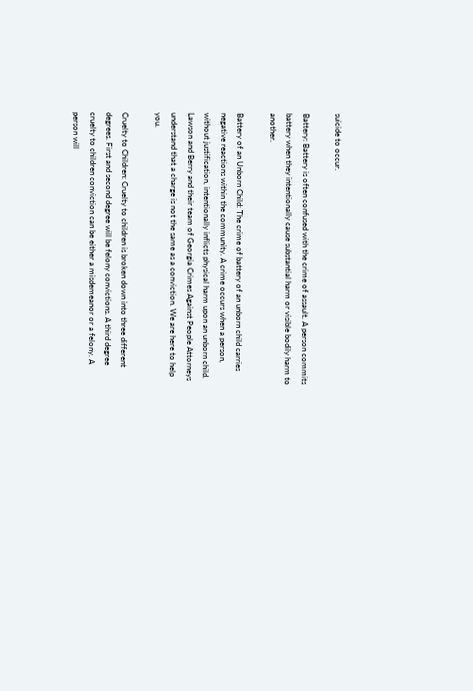suicide to occur.

Battery: Battery is often confused with the crime of assault. A person commits battery when they intentionally cause substantial harm or visible bodily harm to another.

Battery of an Unborn Child: The crime of battery of an unborn child carries negative reactions within the community. A crime occurs when a person, without justification, intentionally inflicts physical harm upon an unborn child. Lawson and Berry and their team of Georgia Crimes Against People Attorneys understand that a charge is not the same as a conviction. We are here to help you.

Cruelty to Children: Cruelty to children is broken down into three different degrees. First and second degree will be felony convictions. A third degree cruelty to children conviction can be either a misdemeanor or a felony. A person will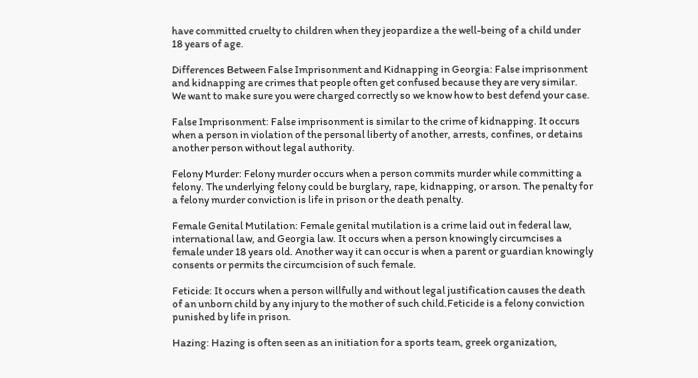have committed cruelty to children when they jeopardize a the well-being of a child under 18 years of age.

Differences Between False Imprisonment and Kidnapping in Georgia: False imprisonment and kidnapping are crimes that people often get confused because they are very similar. We want to make sure you were charged correctly so we know how to best defend your case.

False Imprisonment: False imprisonment is similar to the crime of kidnapping. It occurs when a person in violation of the personal liberty of another, arrests, confines, or detains another person without legal authority.

Felony Murder: Felony murder occurs when a person commits murder while committing a felony. The underlying felony could be burglary, rape, kidnapping, or arson. The penalty for a felony murder conviction is life in prison or the death penalty.

Female Genital Mutilation: Female genital mutilation is a crime laid out in federal law, international law, and Georgia law. It occurs when a person knowingly circumcises a female under 18 years old. Another way it can occur is when a parent or guardian knowingly consents or permits the circumcision of such female.

Feticide: It occurs when a person willfully and without legal justification causes the death of an unborn child by any injury to the mother of such child.Feticide is a felony conviction punished by life in prison.

Hazing: Hazing is often seen as an initiation for a sports team, greek organization,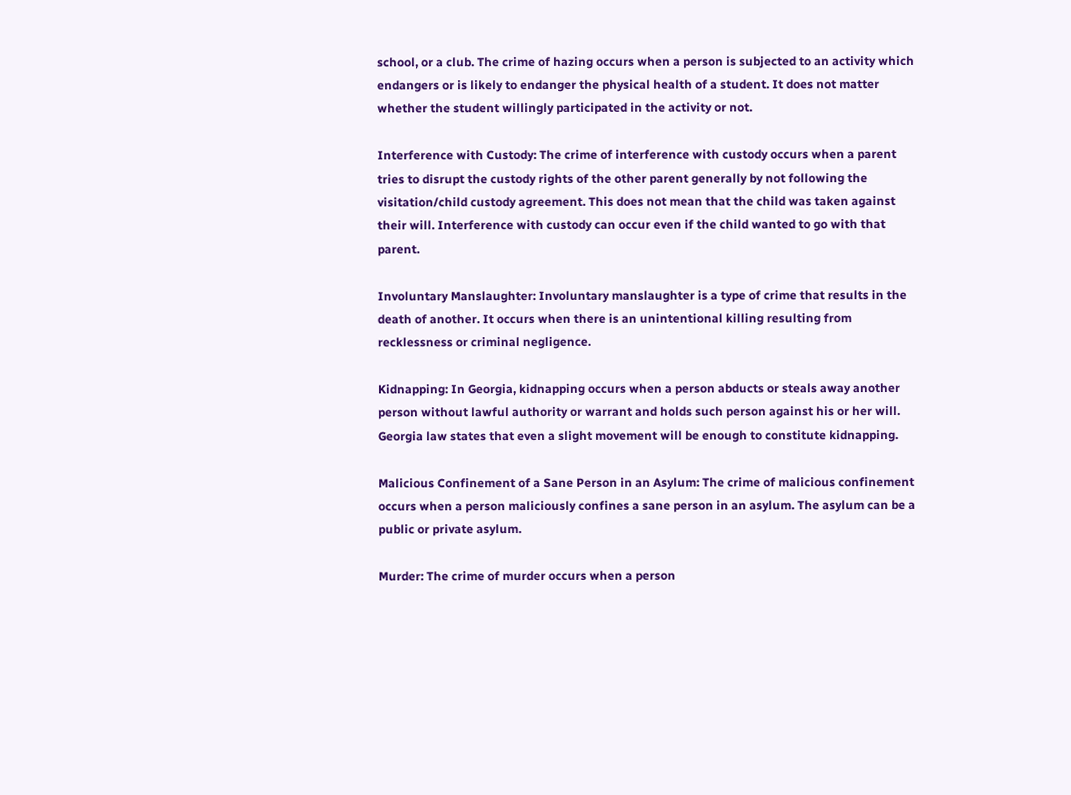school, or a club. The crime of hazing occurs when a person is subjected to an activity which endangers or is likely to endanger the physical health of a student. It does not matter whether the student willingly participated in the activity or not.

Interference with Custody: The crime of interference with custody occurs when a parent tries to disrupt the custody rights of the other parent generally by not following the visitation/child custody agreement. This does not mean that the child was taken against their will. Interference with custody can occur even if the child wanted to go with that parent.

Involuntary Manslaughter: Involuntary manslaughter is a type of crime that results in the death of another. It occurs when there is an unintentional killing resulting from recklessness or criminal negligence.

Kidnapping: In Georgia, kidnapping occurs when a person abducts or steals away another person without lawful authority or warrant and holds such person against his or her will. Georgia law states that even a slight movement will be enough to constitute kidnapping.

Malicious Confinement of a Sane Person in an Asylum: The crime of malicious confinement occurs when a person maliciously confines a sane person in an asylum. The asylum can be a public or private asylum.

Murder: The crime of murder occurs when a person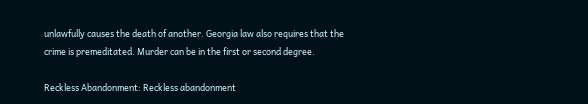unlawfully causes the death of another. Georgia law also requires that the crime is premeditated. Murder can be in the first or second degree.

Reckless Abandonment: Reckless abandonment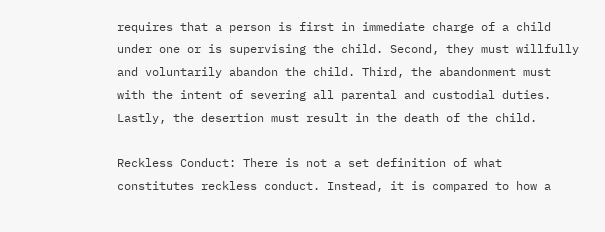requires that a person is first in immediate charge of a child under one or is supervising the child. Second, they must willfully and voluntarily abandon the child. Third, the abandonment must with the intent of severing all parental and custodial duties. Lastly, the desertion must result in the death of the child.

Reckless Conduct: There is not a set definition of what constitutes reckless conduct. Instead, it is compared to how a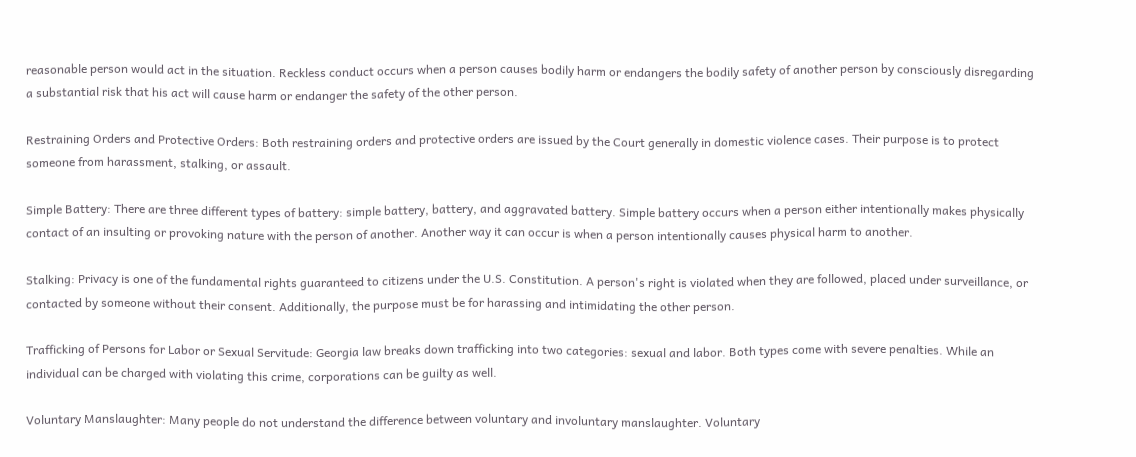reasonable person would act in the situation. Reckless conduct occurs when a person causes bodily harm or endangers the bodily safety of another person by consciously disregarding a substantial risk that his act will cause harm or endanger the safety of the other person.

Restraining Orders and Protective Orders: Both restraining orders and protective orders are issued by the Court generally in domestic violence cases. Their purpose is to protect someone from harassment, stalking, or assault.

Simple Battery: There are three different types of battery: simple battery, battery, and aggravated battery. Simple battery occurs when a person either intentionally makes physically contact of an insulting or provoking nature with the person of another. Another way it can occur is when a person intentionally causes physical harm to another.

Stalking: Privacy is one of the fundamental rights guaranteed to citizens under the U.S. Constitution. A person's right is violated when they are followed, placed under surveillance, or contacted by someone without their consent. Additionally, the purpose must be for harassing and intimidating the other person.

Trafficking of Persons for Labor or Sexual Servitude: Georgia law breaks down trafficking into two categories: sexual and labor. Both types come with severe penalties. While an individual can be charged with violating this crime, corporations can be guilty as well.

Voluntary Manslaughter: Many people do not understand the difference between voluntary and involuntary manslaughter. Voluntary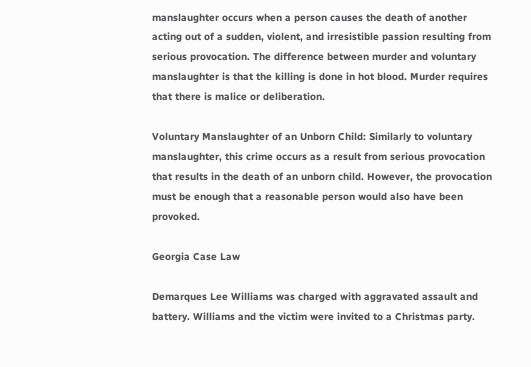manslaughter occurs when a person causes the death of another acting out of a sudden, violent, and irresistible passion resulting from serious provocation. The difference between murder and voluntary manslaughter is that the killing is done in hot blood. Murder requires that there is malice or deliberation.

Voluntary Manslaughter of an Unborn Child: Similarly to voluntary manslaughter, this crime occurs as a result from serious provocation that results in the death of an unborn child. However, the provocation must be enough that a reasonable person would also have been provoked.

Georgia Case Law

Demarques Lee Williams was charged with aggravated assault and battery. Williams and the victim were invited to a Christmas party.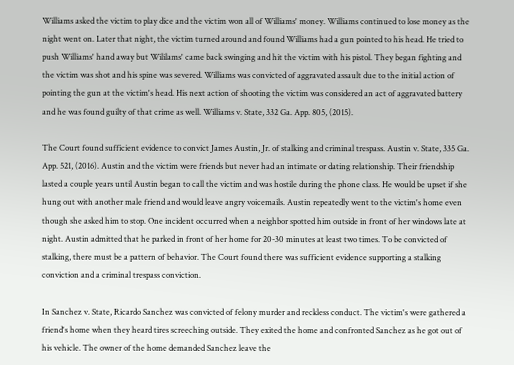Williams asked the victim to play dice and the victim won all of Williams' money. Williams continued to lose money as the night went on. Later that night, the victim turned around and found Williams had a gun pointed to his head. He tried to push Williams' hand away but Wililams' came back swinging and hit the victim with his pistol. They began fighting and the victim was shot and his spine was severed. Williams was convicted of aggravated assault due to the initial action of pointing the gun at the victim's head. His next action of shooting the victim was considered an act of aggravated battery and he was found guilty of that crime as well. Williams v. State, 332 Ga. App. 805, (2015).

The Court found sufficient evidence to convict James Austin, Jr. of stalking and criminal trespass. Austin v. State, 335 Ga. App. 521, (2016). Austin and the victim were friends but never had an intimate or dating relationship. Their friendship lasted a couple years until Austin began to call the victim and was hostile during the phone class. He would be upset if she hung out with another male friend and would leave angry voicemails. Austin repeatedly went to the victim's home even though she asked him to stop. One incident occurred when a neighbor spotted him outside in front of her windows late at night. Austin admitted that he parked in front of her home for 20-30 minutes at least two times. To be convicted of stalking, there must be a pattern of behavior. The Court found there was sufficient evidence supporting a stalking conviction and a criminal trespass conviction.

In Sanchez v. State, Ricardo Sanchez was convicted of felony murder and reckless conduct. The victim's were gathered a friend's home when they heard tires screeching outside. They exited the home and confronted Sanchez as he got out of his vehicle. The owner of the home demanded Sanchez leave the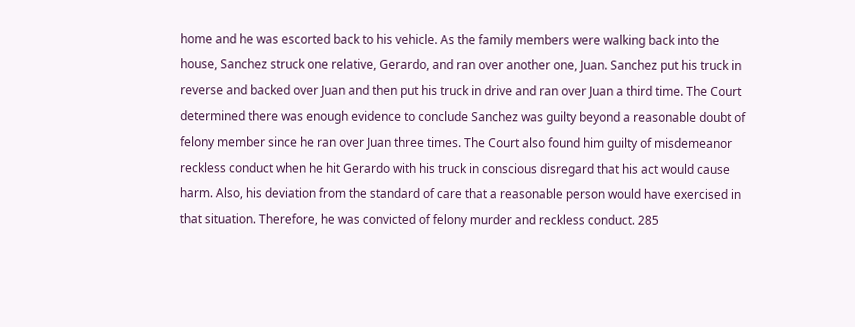home and he was escorted back to his vehicle. As the family members were walking back into the house, Sanchez struck one relative, Gerardo, and ran over another one, Juan. Sanchez put his truck in reverse and backed over Juan and then put his truck in drive and ran over Juan a third time. The Court determined there was enough evidence to conclude Sanchez was guilty beyond a reasonable doubt of felony member since he ran over Juan three times. The Court also found him guilty of misdemeanor reckless conduct when he hit Gerardo with his truck in conscious disregard that his act would cause harm. Also, his deviation from the standard of care that a reasonable person would have exercised in that situation. Therefore, he was convicted of felony murder and reckless conduct. 285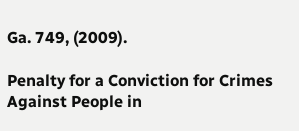Ga. 749, (2009).

Penalty for a Conviction for Crimes Against People in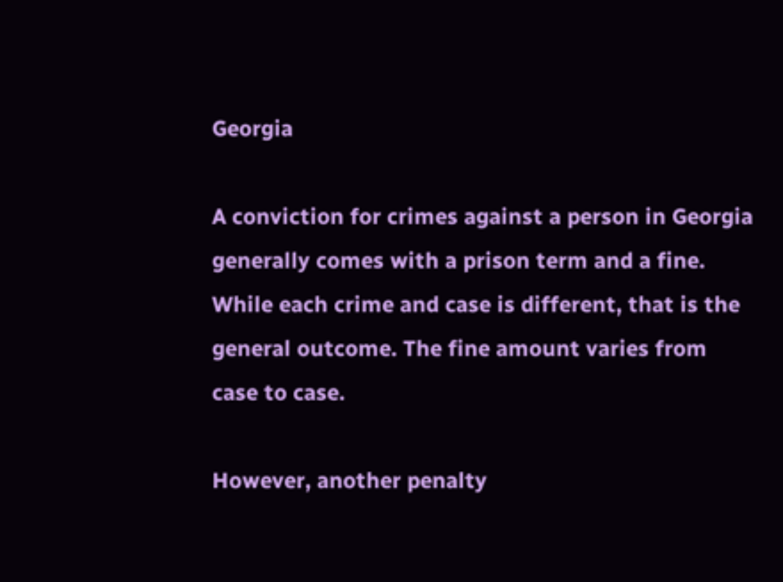Georgia

A conviction for crimes against a person in Georgia generally comes with a prison term and a fine. While each crime and case is different, that is the general outcome. The fine amount varies from case to case.

However, another penalty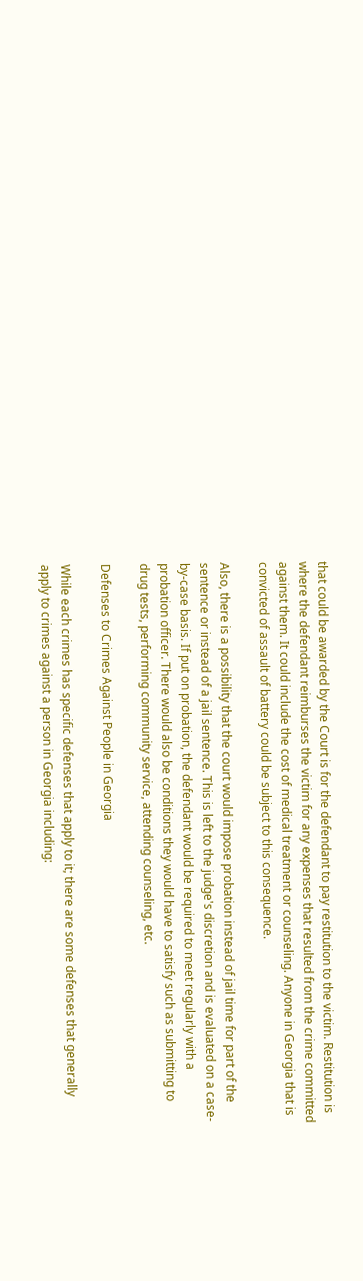that could be awarded by the Court is for the defendant to pay restitution to the victim. Restitution is where the defendant reimburses the victim for any expenses that resulted from the crime committed against them. It could include the cost of medical treatment or counseling. Anyone in Georgia that is convicted of assault of battery could be subject to this consequence.

Also, there is a possibility that the court would impose probation instead of jail time for part of the sentence or instead of a jail sentence. This is left to the judge's discretion and is evaluated on a case-by-case basis. If put on probation, the defendant would be required to meet regularly with a probation officer. There would also be conditions they would have to satisfy such as submitting to drug tests, performing community service, attending counseling, etc.

Defenses to Crimes Against People in Georgia

While each crimes has specific defenses that apply to it; there are some defenses that generally apply to crimes against a person in Georgia including: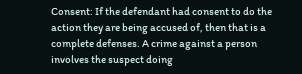Consent: If the defendant had consent to do the action they are being accused of, then that is a complete defenses. A crime against a person involves the suspect doing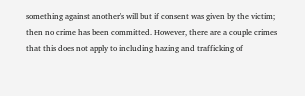something against another's will but if consent was given by the victim; then no crime has been committed. However, there are a couple crimes that this does not apply to including hazing and trafficking of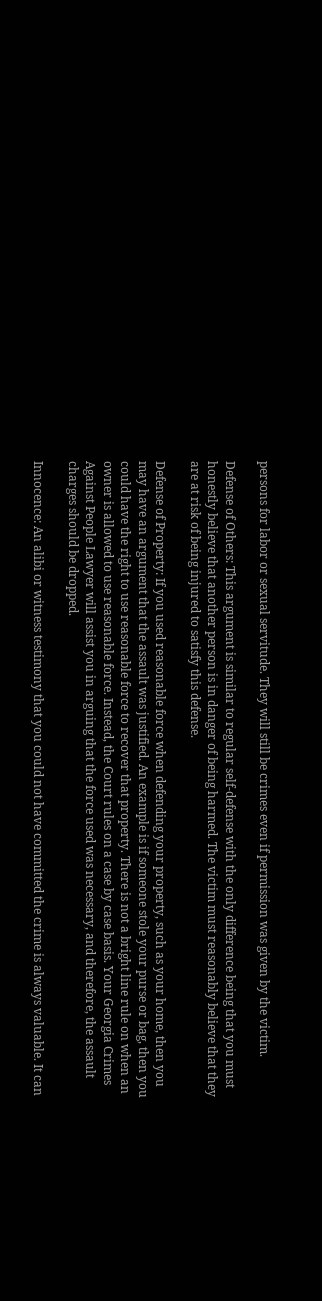persons for labor or sexual servitude. They will still be crimes even if permission was given by the victim.

Defense of Others: This argument is similar to regular self-defense with the only difference being that you must honestly believe that another person is in danger of being harmed. The victim must reasonably believe that they are at risk of being injured to satisfy this defense.

Defense of Property: If you used reasonable force when defending your property, such as your home, then you may have an argument that the assault was justified. An example is if someone stole your purse or bag, then you could have the right to use reasonable force to recover that property. There is not a bright line rule on when an owner is allowed to use reasonable force. Instead, the Court rules on a case by case basis. Your Georgia Crimes Against People Lawyer will assist you in arguing that the force used was necessary, and therefore, the assault charges should be dropped.

Innocence: An alibi or witness testimony that you could not have committed the crime is always valuable. It can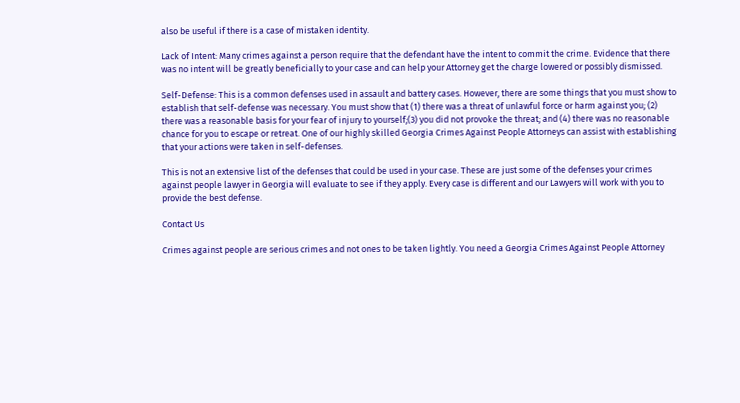also be useful if there is a case of mistaken identity.

Lack of Intent: Many crimes against a person require that the defendant have the intent to commit the crime. Evidence that there was no intent will be greatly beneficially to your case and can help your Attorney get the charge lowered or possibly dismissed.

Self-Defense: This is a common defenses used in assault and battery cases. However, there are some things that you must show to establish that self-defense was necessary. You must show that (1) there was a threat of unlawful force or harm against you; (2) there was a reasonable basis for your fear of injury to yourself;(3) you did not provoke the threat; and (4) there was no reasonable chance for you to escape or retreat. One of our highly skilled Georgia Crimes Against People Attorneys can assist with establishing that your actions were taken in self-defenses.

This is not an extensive list of the defenses that could be used in your case. These are just some of the defenses your crimes against people lawyer in Georgia will evaluate to see if they apply. Every case is different and our Lawyers will work with you to provide the best defense.

Contact Us

Crimes against people are serious crimes and not ones to be taken lightly. You need a Georgia Crimes Against People Attorney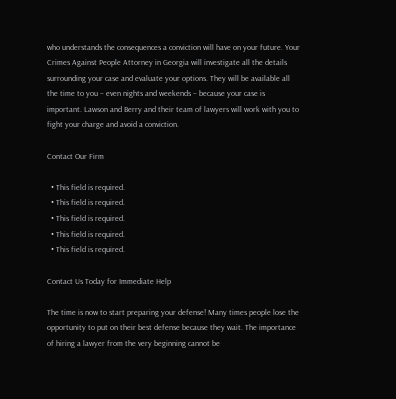who understands the consequences a conviction will have on your future. Your Crimes Against People Attorney in Georgia will investigate all the details surrounding your case and evaluate your options. They will be available all the time to you – even nights and weekends – because your case is important. Lawson and Berry and their team of lawyers will work with you to fight your charge and avoid a conviction.

Contact Our Firm

  • This field is required.
  • This field is required.
  • This field is required.
  • This field is required.
  • This field is required.

Contact Us Today for Immediate Help

The time is now to start preparing your defense! Many times people lose the opportunity to put on their best defense because they wait. The importance of hiring a lawyer from the very beginning cannot be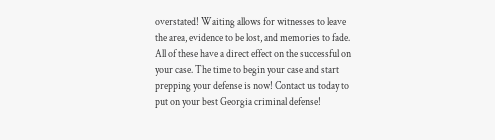overstated! Waiting allows for witnesses to leave the area, evidence to be lost, and memories to fade. All of these have a direct effect on the successful on your case. The time to begin your case and start prepping your defense is now! Contact us today to put on your best Georgia criminal defense!